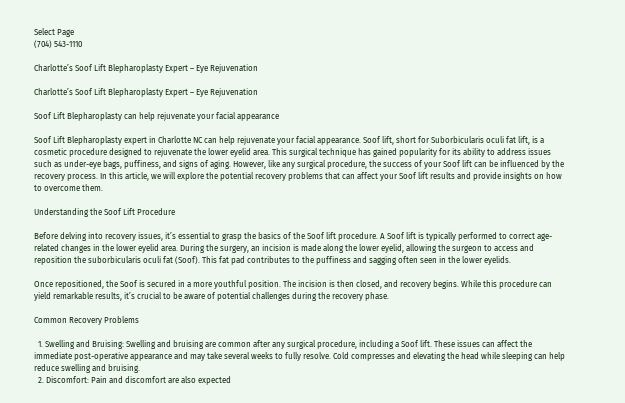Select Page
(704) 543-1110

Charlotte’s Soof Lift Blepharoplasty Expert – Eye Rejuvenation

Charlotte’s Soof Lift Blepharoplasty Expert – Eye Rejuvenation

Soof Lift Blepharoplasty can help rejuvenate your facial appearance

Soof Lift Blepharoplasty expert in Charlotte NC can help rejuvenate your facial appearance. Soof lift, short for Suborbicularis oculi fat lift, is a cosmetic procedure designed to rejuvenate the lower eyelid area. This surgical technique has gained popularity for its ability to address issues such as under-eye bags, puffiness, and signs of aging. However, like any surgical procedure, the success of your Soof lift can be influenced by the recovery process. In this article, we will explore the potential recovery problems that can affect your Soof lift results and provide insights on how to overcome them.

Understanding the Soof Lift Procedure

Before delving into recovery issues, it’s essential to grasp the basics of the Soof lift procedure. A Soof lift is typically performed to correct age-related changes in the lower eyelid area. During the surgery, an incision is made along the lower eyelid, allowing the surgeon to access and reposition the suborbicularis oculi fat (Soof). This fat pad contributes to the puffiness and sagging often seen in the lower eyelids.

Once repositioned, the Soof is secured in a more youthful position. The incision is then closed, and recovery begins. While this procedure can yield remarkable results, it’s crucial to be aware of potential challenges during the recovery phase.

Common Recovery Problems

  1. Swelling and Bruising: Swelling and bruising are common after any surgical procedure, including a Soof lift. These issues can affect the immediate post-operative appearance and may take several weeks to fully resolve. Cold compresses and elevating the head while sleeping can help reduce swelling and bruising.
  2. Discomfort: Pain and discomfort are also expected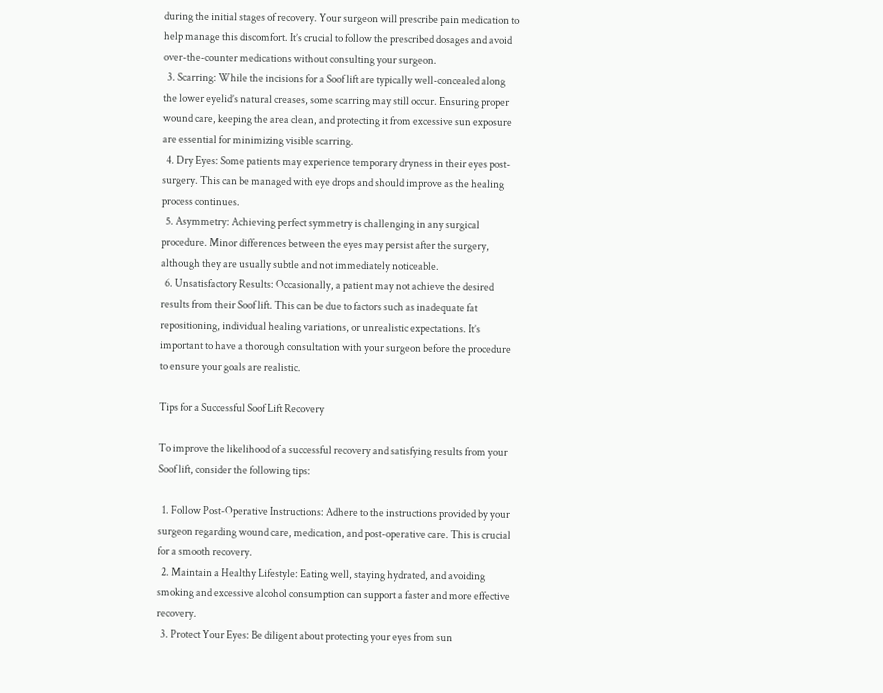during the initial stages of recovery. Your surgeon will prescribe pain medication to help manage this discomfort. It’s crucial to follow the prescribed dosages and avoid over-the-counter medications without consulting your surgeon.
  3. Scarring: While the incisions for a Soof lift are typically well-concealed along the lower eyelid’s natural creases, some scarring may still occur. Ensuring proper wound care, keeping the area clean, and protecting it from excessive sun exposure are essential for minimizing visible scarring.
  4. Dry Eyes: Some patients may experience temporary dryness in their eyes post-surgery. This can be managed with eye drops and should improve as the healing process continues.
  5. Asymmetry: Achieving perfect symmetry is challenging in any surgical procedure. Minor differences between the eyes may persist after the surgery, although they are usually subtle and not immediately noticeable.
  6. Unsatisfactory Results: Occasionally, a patient may not achieve the desired results from their Soof lift. This can be due to factors such as inadequate fat repositioning, individual healing variations, or unrealistic expectations. It’s important to have a thorough consultation with your surgeon before the procedure to ensure your goals are realistic.

Tips for a Successful Soof Lift Recovery

To improve the likelihood of a successful recovery and satisfying results from your Soof lift, consider the following tips:

  1. Follow Post-Operative Instructions: Adhere to the instructions provided by your surgeon regarding wound care, medication, and post-operative care. This is crucial for a smooth recovery.
  2. Maintain a Healthy Lifestyle: Eating well, staying hydrated, and avoiding smoking and excessive alcohol consumption can support a faster and more effective recovery.
  3. Protect Your Eyes: Be diligent about protecting your eyes from sun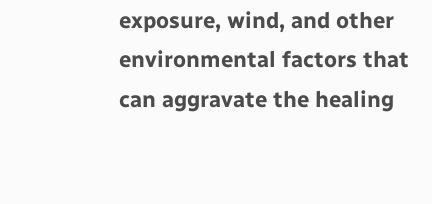exposure, wind, and other environmental factors that can aggravate the healing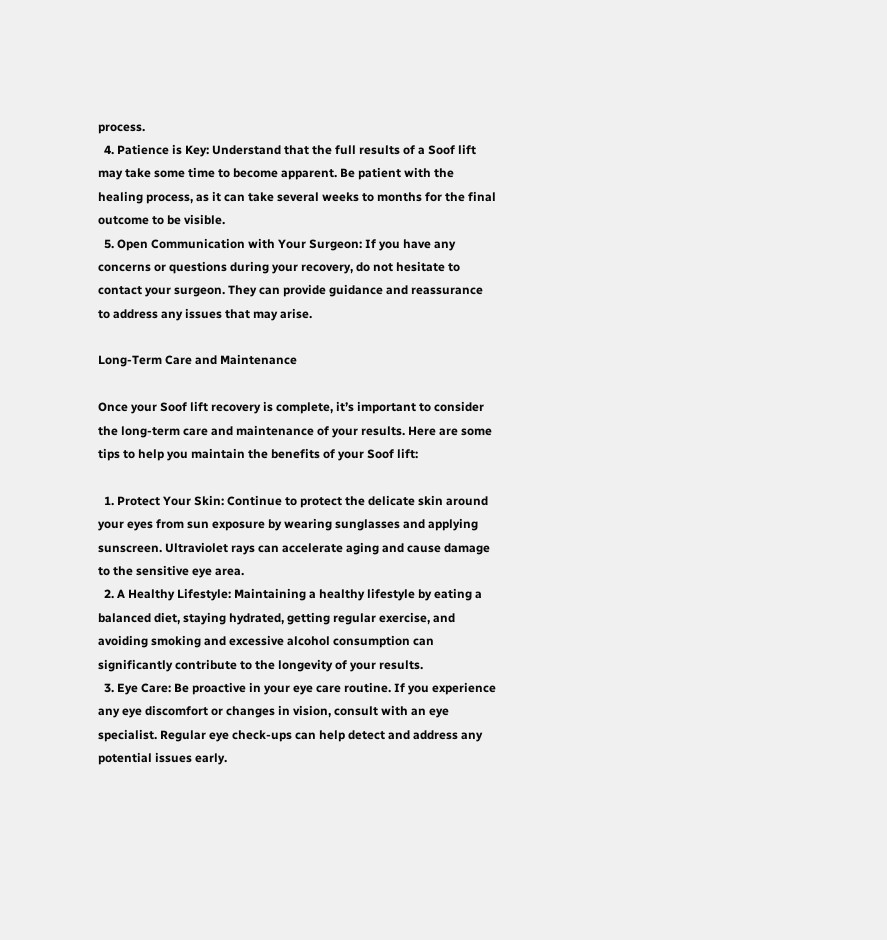process.
  4. Patience is Key: Understand that the full results of a Soof lift may take some time to become apparent. Be patient with the healing process, as it can take several weeks to months for the final outcome to be visible.
  5. Open Communication with Your Surgeon: If you have any concerns or questions during your recovery, do not hesitate to contact your surgeon. They can provide guidance and reassurance to address any issues that may arise.

Long-Term Care and Maintenance

Once your Soof lift recovery is complete, it’s important to consider the long-term care and maintenance of your results. Here are some tips to help you maintain the benefits of your Soof lift:

  1. Protect Your Skin: Continue to protect the delicate skin around your eyes from sun exposure by wearing sunglasses and applying sunscreen. Ultraviolet rays can accelerate aging and cause damage to the sensitive eye area.
  2. A Healthy Lifestyle: Maintaining a healthy lifestyle by eating a balanced diet, staying hydrated, getting regular exercise, and avoiding smoking and excessive alcohol consumption can significantly contribute to the longevity of your results.
  3. Eye Care: Be proactive in your eye care routine. If you experience any eye discomfort or changes in vision, consult with an eye specialist. Regular eye check-ups can help detect and address any potential issues early.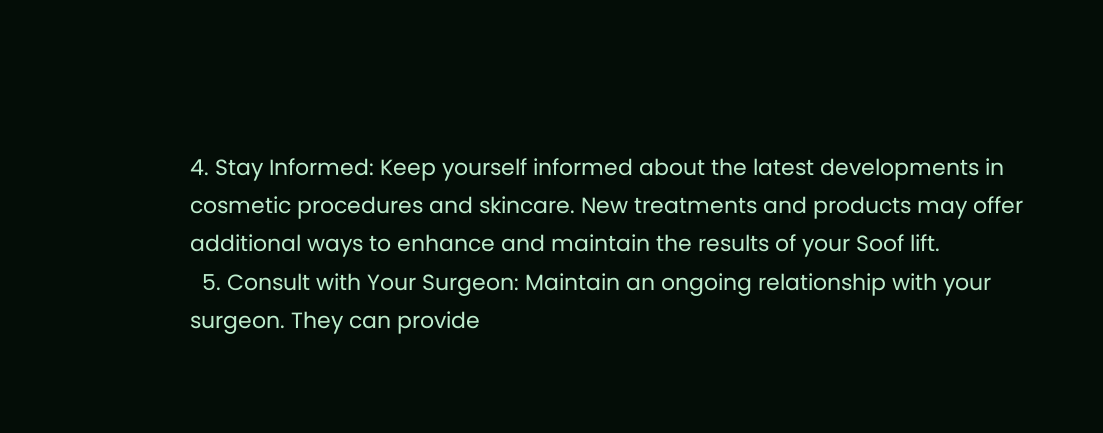4. Stay Informed: Keep yourself informed about the latest developments in cosmetic procedures and skincare. New treatments and products may offer additional ways to enhance and maintain the results of your Soof lift.
  5. Consult with Your Surgeon: Maintain an ongoing relationship with your surgeon. They can provide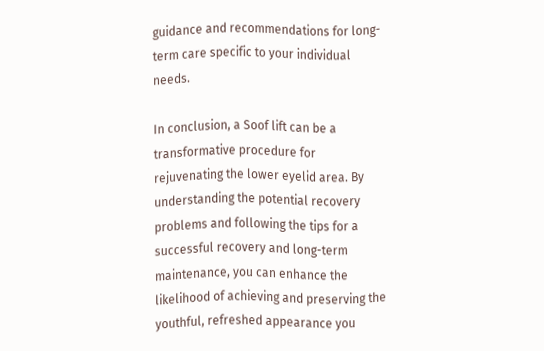guidance and recommendations for long-term care specific to your individual needs.

In conclusion, a Soof lift can be a transformative procedure for rejuvenating the lower eyelid area. By understanding the potential recovery problems and following the tips for a successful recovery and long-term maintenance, you can enhance the likelihood of achieving and preserving the youthful, refreshed appearance you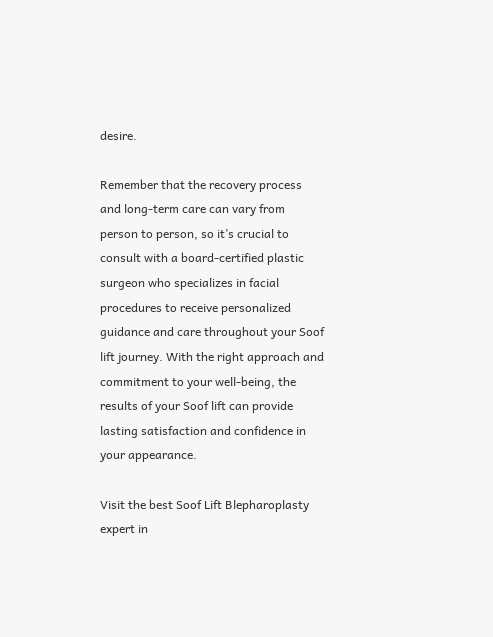desire.

Remember that the recovery process and long-term care can vary from person to person, so it’s crucial to consult with a board-certified plastic surgeon who specializes in facial procedures to receive personalized guidance and care throughout your Soof lift journey. With the right approach and commitment to your well-being, the results of your Soof lift can provide lasting satisfaction and confidence in your appearance.

Visit the best Soof Lift Blepharoplasty expert in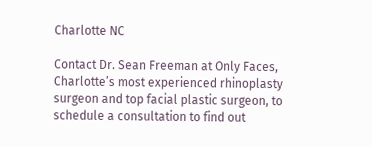Charlotte NC

Contact Dr. Sean Freeman at Only Faces, Charlotte’s most experienced rhinoplasty surgeon and top facial plastic surgeon, to schedule a consultation to find out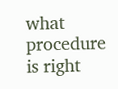what procedure is right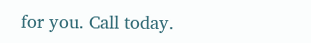for you. Call today.